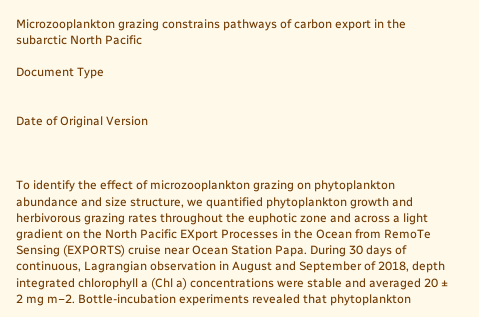Microzooplankton grazing constrains pathways of carbon export in the subarctic North Pacific

Document Type


Date of Original Version



To identify the effect of microzooplankton grazing on phytoplankton abundance and size structure, we quantified phytoplankton growth and herbivorous grazing rates throughout the euphotic zone and across a light gradient on the North Pacific EXport Processes in the Ocean from RemoTe Sensing (EXPORTS) cruise near Ocean Station Papa. During 30 days of continuous, Lagrangian observation in August and September of 2018, depth integrated chlorophyll a (Chl a) concentrations were stable and averaged 20 ± 2 mg m−2. Bottle-incubation experiments revealed that phytoplankton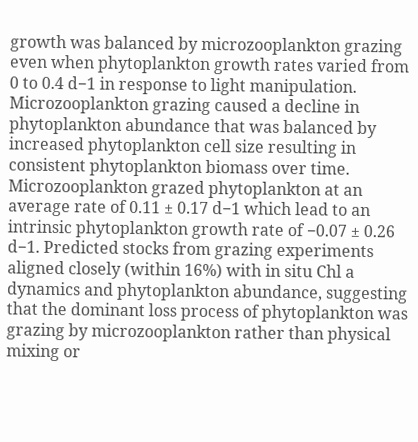growth was balanced by microzooplankton grazing even when phytoplankton growth rates varied from 0 to 0.4 d−1 in response to light manipulation. Microzooplankton grazing caused a decline in phytoplankton abundance that was balanced by increased phytoplankton cell size resulting in consistent phytoplankton biomass over time. Microzooplankton grazed phytoplankton at an average rate of 0.11 ± 0.17 d−1 which lead to an intrinsic phytoplankton growth rate of −0.07 ± 0.26 d−1. Predicted stocks from grazing experiments aligned closely (within 16%) with in situ Chl a dynamics and phytoplankton abundance, suggesting that the dominant loss process of phytoplankton was grazing by microzooplankton rather than physical mixing or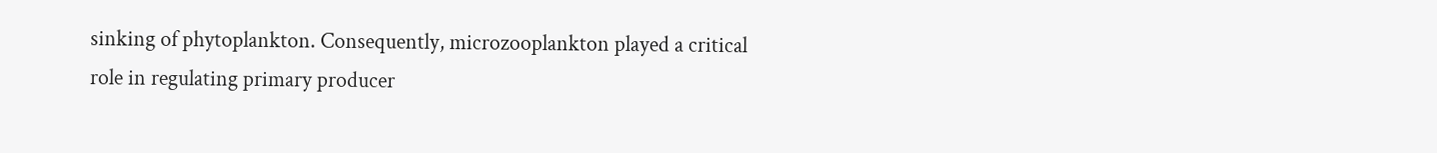sinking of phytoplankton. Consequently, microzooplankton played a critical role in regulating primary producer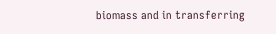biomass and in transferring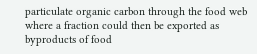particulate organic carbon through the food web where a fraction could then be exported as byproducts of food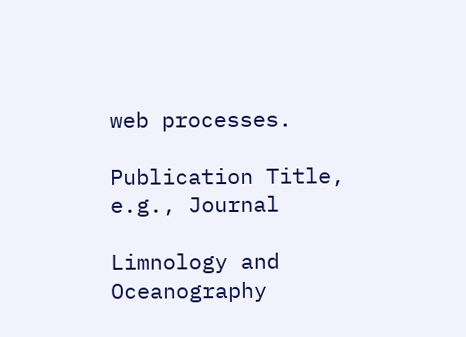web processes.

Publication Title, e.g., Journal

Limnology and Oceanography